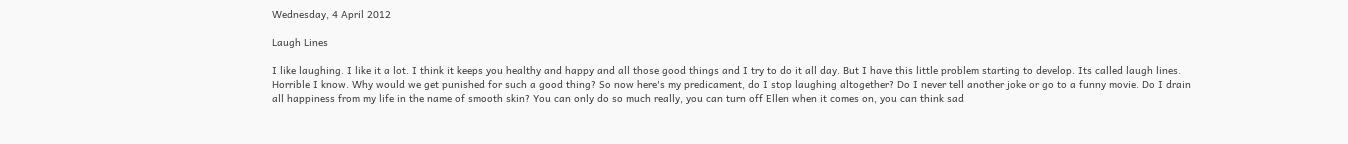Wednesday, 4 April 2012

Laugh Lines

I like laughing. I like it a lot. I think it keeps you healthy and happy and all those good things and I try to do it all day. But I have this little problem starting to develop. Its called laugh lines. Horrible I know. Why would we get punished for such a good thing? So now here's my predicament, do I stop laughing altogether? Do I never tell another joke or go to a funny movie. Do I drain all happiness from my life in the name of smooth skin? You can only do so much really, you can turn off Ellen when it comes on, you can think sad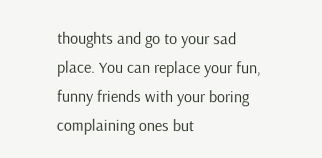thoughts and go to your sad place. You can replace your fun, funny friends with your boring complaining ones but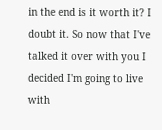in the end is it worth it? I doubt it. So now that I've talked it over with you I decided I'm going to live with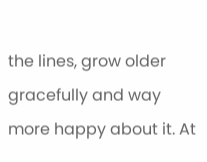the lines, grow older gracefully and way more happy about it. At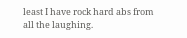least I have rock hard abs from all the laughing.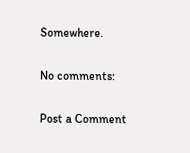Somewhere.

No comments:

Post a Comment